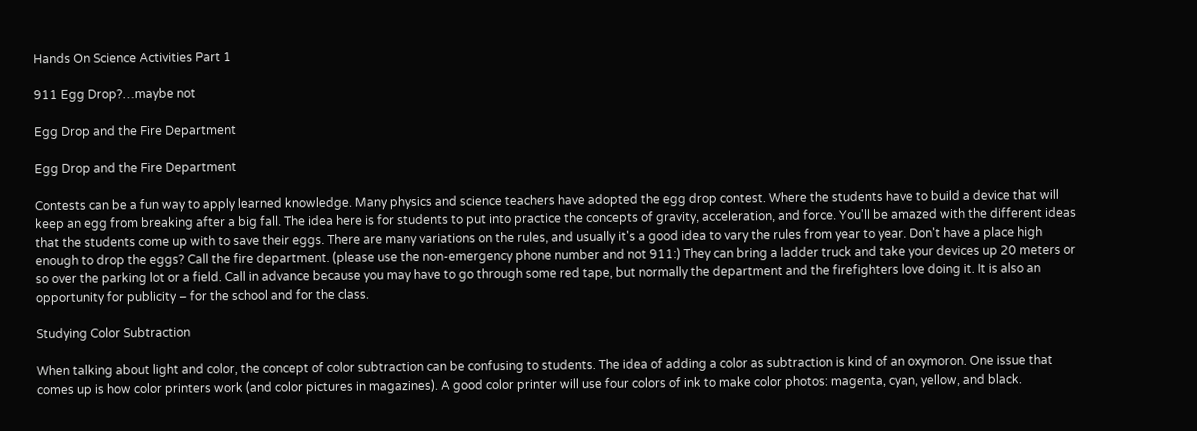Hands On Science Activities Part 1

911 Egg Drop?…maybe not

Egg Drop and the Fire Department

Egg Drop and the Fire Department

Contests can be a fun way to apply learned knowledge. Many physics and science teachers have adopted the egg drop contest. Where the students have to build a device that will keep an egg from breaking after a big fall. The idea here is for students to put into practice the concepts of gravity, acceleration, and force. You'll be amazed with the different ideas that the students come up with to save their eggs. There are many variations on the rules, and usually it's a good idea to vary the rules from year to year. Don't have a place high enough to drop the eggs? Call the fire department. (please use the non-emergency phone number and not 911:) They can bring a ladder truck and take your devices up 20 meters or so over the parking lot or a field. Call in advance because you may have to go through some red tape, but normally the department and the firefighters love doing it. It is also an opportunity for publicity – for the school and for the class.

Studying Color Subtraction

When talking about light and color, the concept of color subtraction can be confusing to students. The idea of adding a color as subtraction is kind of an oxymoron. One issue that comes up is how color printers work (and color pictures in magazines). A good color printer will use four colors of ink to make color photos: magenta, cyan, yellow, and black.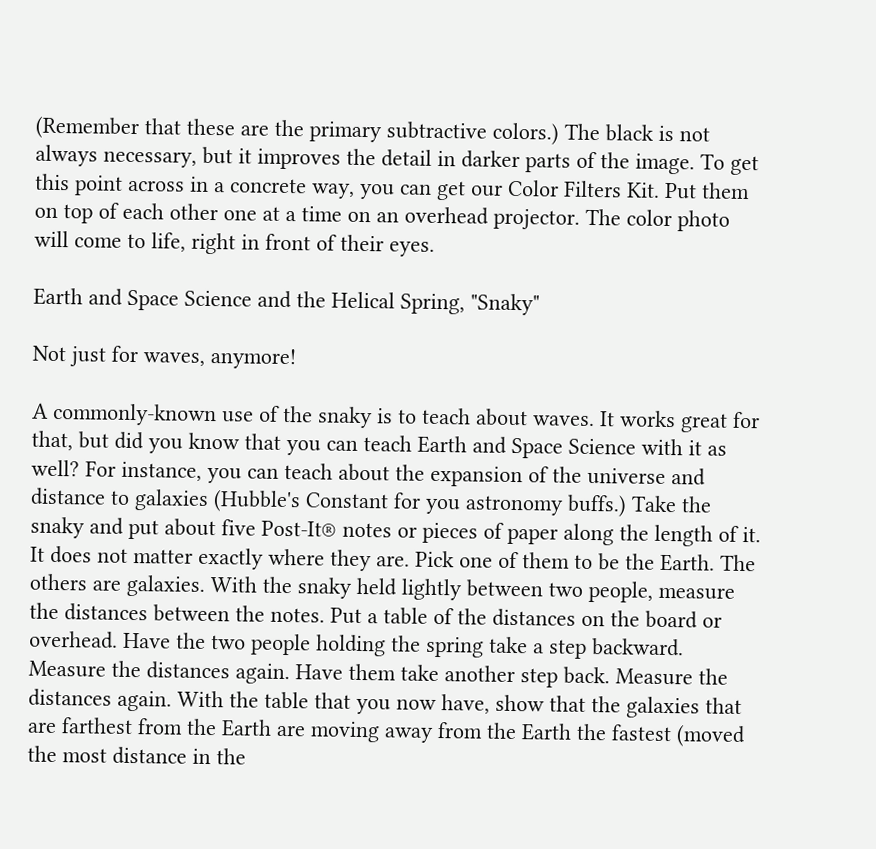(Remember that these are the primary subtractive colors.) The black is not always necessary, but it improves the detail in darker parts of the image. To get this point across in a concrete way, you can get our Color Filters Kit. Put them on top of each other one at a time on an overhead projector. The color photo will come to life, right in front of their eyes.

Earth and Space Science and the Helical Spring, "Snaky"

Not just for waves, anymore!

A commonly-known use of the snaky is to teach about waves. It works great for that, but did you know that you can teach Earth and Space Science with it as well? For instance, you can teach about the expansion of the universe and distance to galaxies (Hubble's Constant for you astronomy buffs.) Take the snaky and put about five Post-It® notes or pieces of paper along the length of it. It does not matter exactly where they are. Pick one of them to be the Earth. The others are galaxies. With the snaky held lightly between two people, measure the distances between the notes. Put a table of the distances on the board or overhead. Have the two people holding the spring take a step backward. Measure the distances again. Have them take another step back. Measure the distances again. With the table that you now have, show that the galaxies that are farthest from the Earth are moving away from the Earth the fastest (moved the most distance in the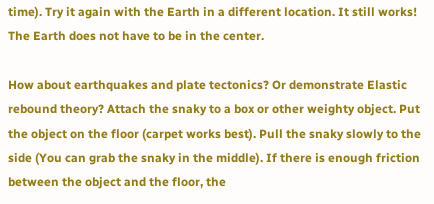time). Try it again with the Earth in a different location. It still works! The Earth does not have to be in the center.

How about earthquakes and plate tectonics? Or demonstrate Elastic rebound theory? Attach the snaky to a box or other weighty object. Put the object on the floor (carpet works best). Pull the snaky slowly to the side (You can grab the snaky in the middle). If there is enough friction between the object and the floor, the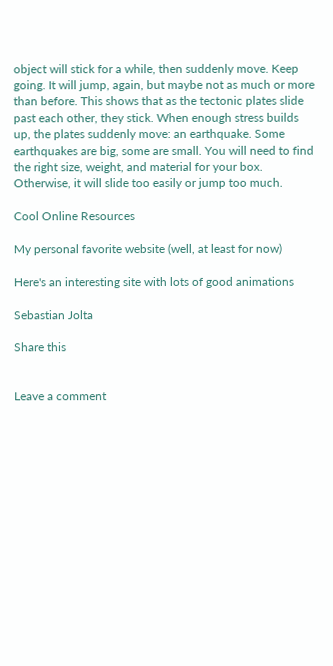object will stick for a while, then suddenly move. Keep going. It will jump, again, but maybe not as much or more than before. This shows that as the tectonic plates slide past each other, they stick. When enough stress builds up, the plates suddenly move: an earthquake. Some earthquakes are big, some are small. You will need to find the right size, weight, and material for your box. Otherwise, it will slide too easily or jump too much.

Cool Online Resources

My personal favorite website (well, at least for now)

Here's an interesting site with lots of good animations

Sebastian Jolta

Share this


Leave a comment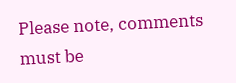Please note, comments must be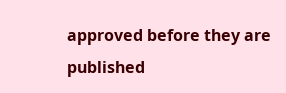approved before they are published